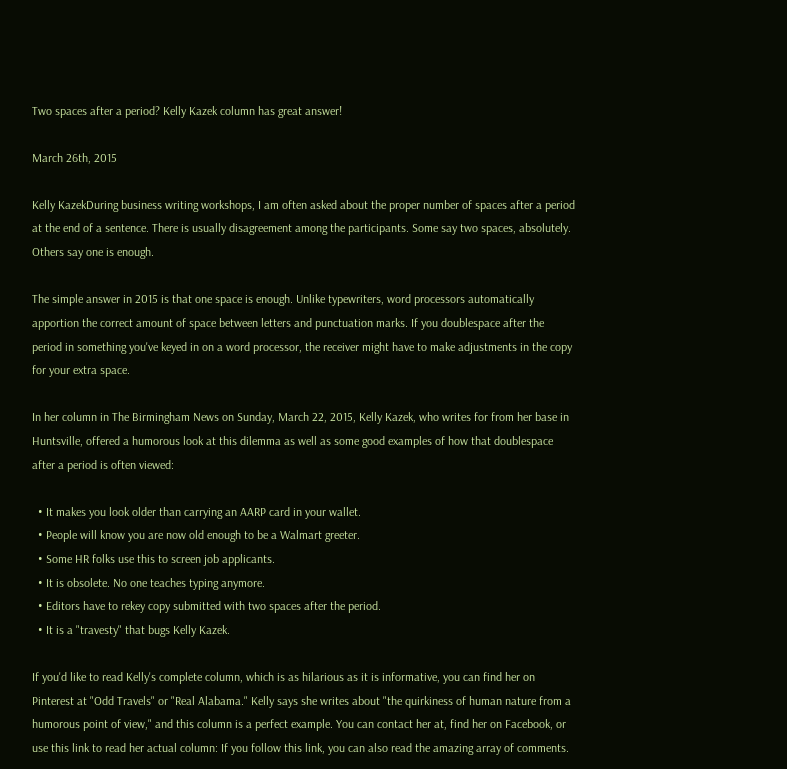Two spaces after a period? Kelly Kazek column has great answer!

March 26th, 2015

Kelly KazekDuring business writing workshops, I am often asked about the proper number of spaces after a period at the end of a sentence. There is usually disagreement among the participants. Some say two spaces, absolutely. Others say one is enough.

The simple answer in 2015 is that one space is enough. Unlike typewriters, word processors automatically apportion the correct amount of space between letters and punctuation marks. If you doublespace after the period in something you've keyed in on a word processor, the receiver might have to make adjustments in the copy for your extra space.

In her column in The Birmingham News on Sunday, March 22, 2015, Kelly Kazek, who writes for from her base in Huntsville, offered a humorous look at this dilemma as well as some good examples of how that doublespace after a period is often viewed:

  • It makes you look older than carrying an AARP card in your wallet.
  • People will know you are now old enough to be a Walmart greeter.
  • Some HR folks use this to screen job applicants.
  • It is obsolete. No one teaches typing anymore.
  • Editors have to rekey copy submitted with two spaces after the period.
  • It is a "travesty" that bugs Kelly Kazek.

If you'd like to read Kelly's complete column, which is as hilarious as it is informative, you can find her on Pinterest at "Odd Travels" or "Real Alabama." Kelly says she writes about "the quirkiness of human nature from a humorous point of view," and this column is a perfect example. You can contact her at, find her on Facebook, or use this link to read her actual column: If you follow this link, you can also read the amazing array of comments.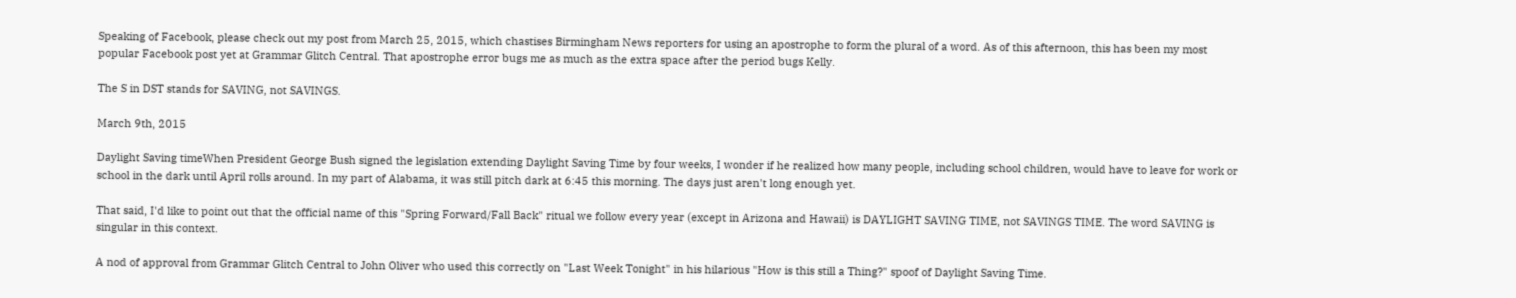Speaking of Facebook, please check out my post from March 25, 2015, which chastises Birmingham News reporters for using an apostrophe to form the plural of a word. As of this afternoon, this has been my most popular Facebook post yet at Grammar Glitch Central. That apostrophe error bugs me as much as the extra space after the period bugs Kelly.

The S in DST stands for SAVING, not SAVINGS.

March 9th, 2015

Daylight Saving timeWhen President George Bush signed the legislation extending Daylight Saving Time by four weeks, I wonder if he realized how many people, including school children, would have to leave for work or school in the dark until April rolls around. In my part of Alabama, it was still pitch dark at 6:45 this morning. The days just aren't long enough yet.

That said, I'd like to point out that the official name of this "Spring Forward/Fall Back" ritual we follow every year (except in Arizona and Hawaii) is DAYLIGHT SAVING TIME, not SAVINGS TIME. The word SAVING is singular in this context.

A nod of approval from Grammar Glitch Central to John Oliver who used this correctly on "Last Week Tonight" in his hilarious "How is this still a Thing?" spoof of Daylight Saving Time.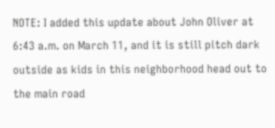NOTE: I added this update about John Oliver at 6:43 a.m. on March 11, and it is still pitch dark outside as kids in this neighborhood head out to the main road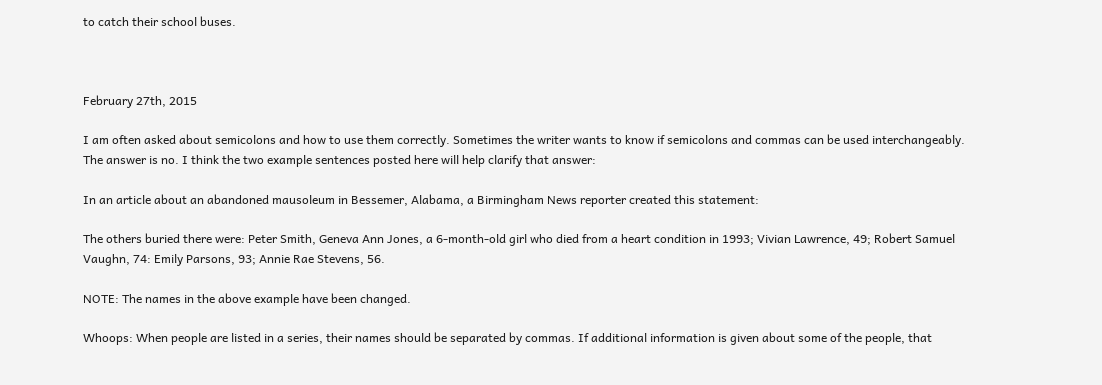to catch their school buses.



February 27th, 2015

I am often asked about semicolons and how to use them correctly. Sometimes the writer wants to know if semicolons and commas can be used interchangeably. The answer is no. I think the two example sentences posted here will help clarify that answer:

In an article about an abandoned mausoleum in Bessemer, Alabama, a Birmingham News reporter created this statement:

The others buried there were: Peter Smith, Geneva Ann Jones, a 6-month-old girl who died from a heart condition in 1993; Vivian Lawrence, 49; Robert Samuel Vaughn, 74: Emily Parsons, 93; Annie Rae Stevens, 56.

NOTE: The names in the above example have been changed.

Whoops: When people are listed in a series, their names should be separated by commas. If additional information is given about some of the people, that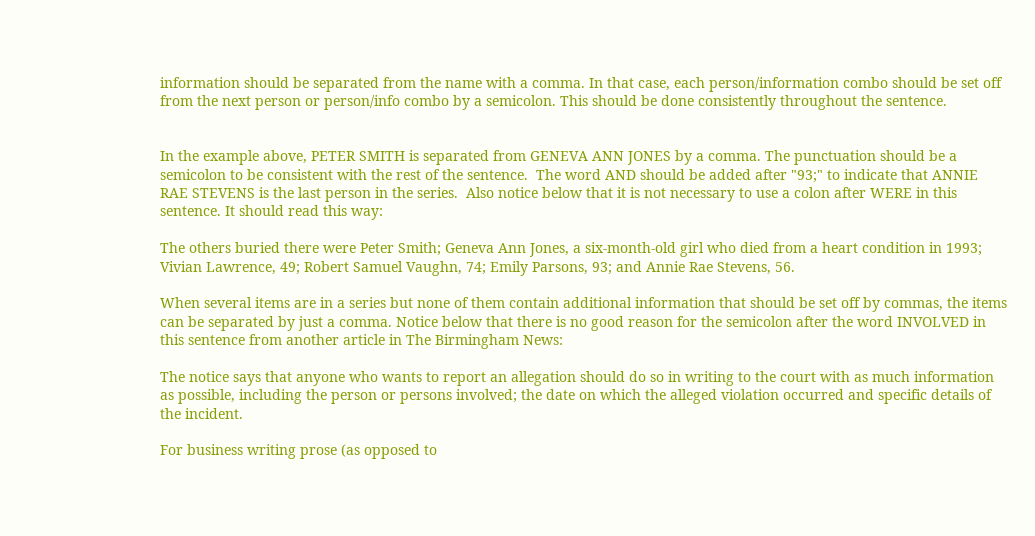information should be separated from the name with a comma. In that case, each person/information combo should be set off from the next person or person/info combo by a semicolon. This should be done consistently throughout the sentence.


In the example above, PETER SMITH is separated from GENEVA ANN JONES by a comma. The punctuation should be a semicolon to be consistent with the rest of the sentence.  The word AND should be added after "93;" to indicate that ANNIE RAE STEVENS is the last person in the series.  Also notice below that it is not necessary to use a colon after WERE in this sentence. It should read this way:

The others buried there were Peter Smith; Geneva Ann Jones, a six-month-old girl who died from a heart condition in 1993; Vivian Lawrence, 49; Robert Samuel Vaughn, 74; Emily Parsons, 93; and Annie Rae Stevens, 56.

When several items are in a series but none of them contain additional information that should be set off by commas, the items can be separated by just a comma. Notice below that there is no good reason for the semicolon after the word INVOLVED in this sentence from another article in The Birmingham News:

The notice says that anyone who wants to report an allegation should do so in writing to the court with as much information as possible, including the person or persons involved; the date on which the alleged violation occurred and specific details of the incident.

For business writing prose (as opposed to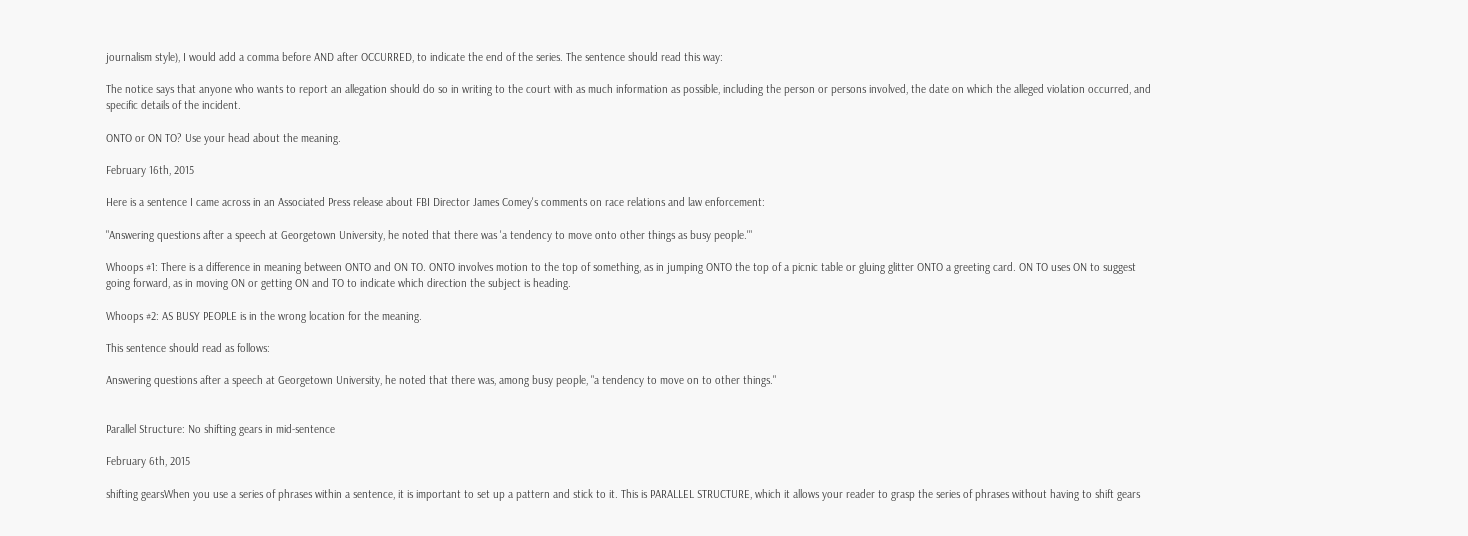journalism style), I would add a comma before AND after OCCURRED, to indicate the end of the series. The sentence should read this way:

The notice says that anyone who wants to report an allegation should do so in writing to the court with as much information as possible, including the person or persons involved, the date on which the alleged violation occurred, and specific details of the incident.

ONTO or ON TO? Use your head about the meaning.

February 16th, 2015

Here is a sentence I came across in an Associated Press release about FBI Director James Comey's comments on race relations and law enforcement:

"Answering questions after a speech at Georgetown University, he noted that there was 'a tendency to move onto other things as busy people.'"

Whoops #1: There is a difference in meaning between ONTO and ON TO. ONTO involves motion to the top of something, as in jumping ONTO the top of a picnic table or gluing glitter ONTO a greeting card. ON TO uses ON to suggest going forward, as in moving ON or getting ON and TO to indicate which direction the subject is heading.

Whoops #2: AS BUSY PEOPLE is in the wrong location for the meaning.

This sentence should read as follows:

Answering questions after a speech at Georgetown University, he noted that there was, among busy people, "a tendency to move on to other things."


Parallel Structure: No shifting gears in mid-sentence

February 6th, 2015

shifting gearsWhen you use a series of phrases within a sentence, it is important to set up a pattern and stick to it. This is PARALLEL STRUCTURE, which it allows your reader to grasp the series of phrases without having to shift gears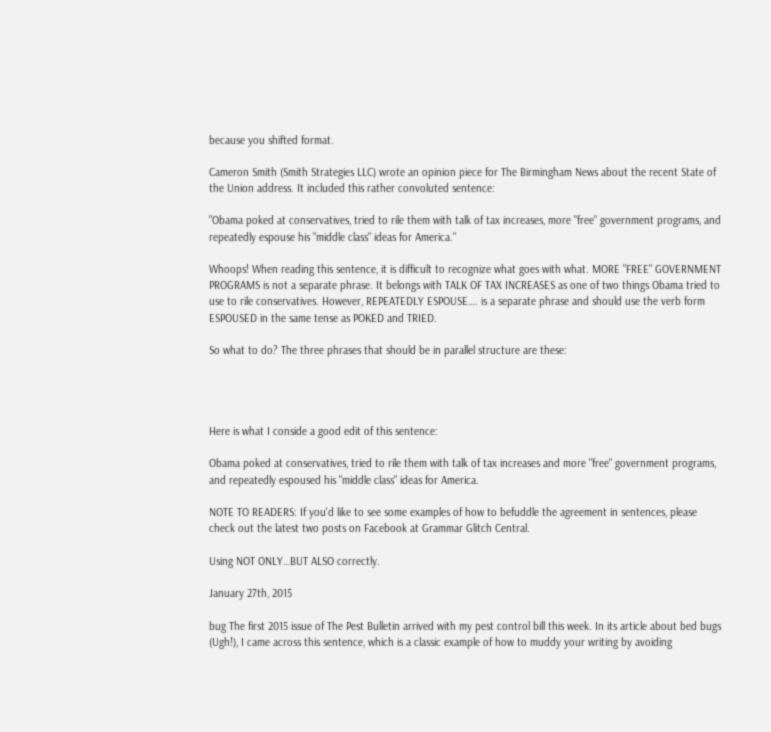because you shifted format.

Cameron Smith (Smith Strategies LLC) wrote an opinion piece for The Birmingham News about the recent State of the Union address. It included this rather convoluted sentence:

"Obama poked at conservatives, tried to rile them with talk of tax increases, more "free" government programs, and repeatedly espouse his "middle class" ideas for America."

Whoops! When reading this sentence, it is difficult to recognize what goes with what. MORE "FREE" GOVERNMENT PROGRAMS is not a separate phrase. It belongs with TALK OF TAX INCREASES as one of two things Obama tried to use to rile conservatives. However, REPEATEDLY ESPOUSE…. is a separate phrase and should use the verb form ESPOUSED in the same tense as POKED and TRIED.

So what to do? The three phrases that should be in parallel structure are these:




Here is what I conside a good edit of this sentence:

Obama poked at conservatives, tried to rile them with talk of tax increases and more "free" government programs, and repeatedly espoused his "middle class" ideas for America.

NOTE TO READERS: If you'd like to see some examples of how to befuddle the agreement in sentences, please check out the latest two posts on Facebook at Grammar Glitch Central.

Using NOT ONLY…BUT ALSO correctly.

January 27th, 2015

bug The first 2015 issue of The Pest Bulletin arrived with my pest control bill this week. In its article about bed bugs (Ugh!), I came across this sentence, which is a classic example of how to muddy your writing by avoiding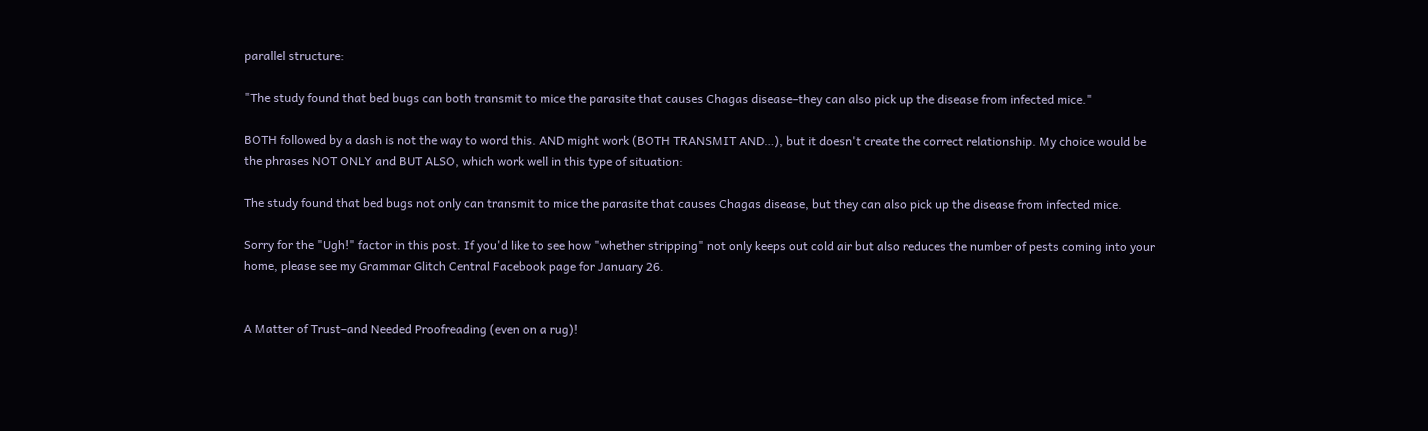parallel structure:

"The study found that bed bugs can both transmit to mice the parasite that causes Chagas disease–they can also pick up the disease from infected mice."

BOTH followed by a dash is not the way to word this. AND might work (BOTH TRANSMIT AND…), but it doesn't create the correct relationship. My choice would be the phrases NOT ONLY and BUT ALSO, which work well in this type of situation:

The study found that bed bugs not only can transmit to mice the parasite that causes Chagas disease, but they can also pick up the disease from infected mice.

Sorry for the "Ugh!" factor in this post. If you'd like to see how "whether stripping" not only keeps out cold air but also reduces the number of pests coming into your home, please see my Grammar Glitch Central Facebook page for January 26.


A Matter of Trust–and Needed Proofreading (even on a rug)!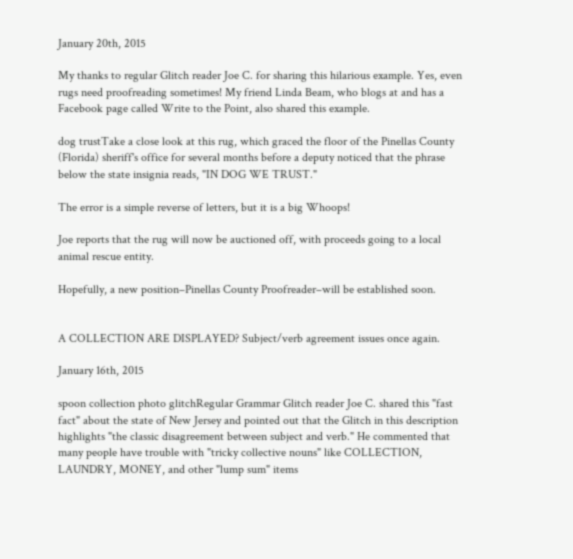January 20th, 2015

My thanks to regular Glitch reader Joe C. for sharing this hilarious example. Yes, even rugs need proofreading sometimes! My friend Linda Beam, who blogs at and has a Facebook page called Write to the Point, also shared this example.

dog trustTake a close look at this rug, which graced the floor of the Pinellas County (Florida) sheriff's office for several months before a deputy noticed that the phrase below the state insignia reads, "IN DOG WE TRUST."

The error is a simple reverse of letters, but it is a big Whoops!

Joe reports that the rug will now be auctioned off, with proceeds going to a local animal rescue entity.

Hopefully, a new position–Pinellas County Proofreader–will be established soon.


A COLLECTION ARE DISPLAYED? Subject/verb agreement issues once again.

January 16th, 2015

spoon collection photo glitchRegular Grammar Glitch reader Joe C. shared this "fast fact" about the state of New Jersey and pointed out that the Glitch in this description highlights "the classic disagreement between subject and verb." He commented that many people have trouble with "tricky collective nouns" like COLLECTION, LAUNDRY, MONEY, and other "lump sum" items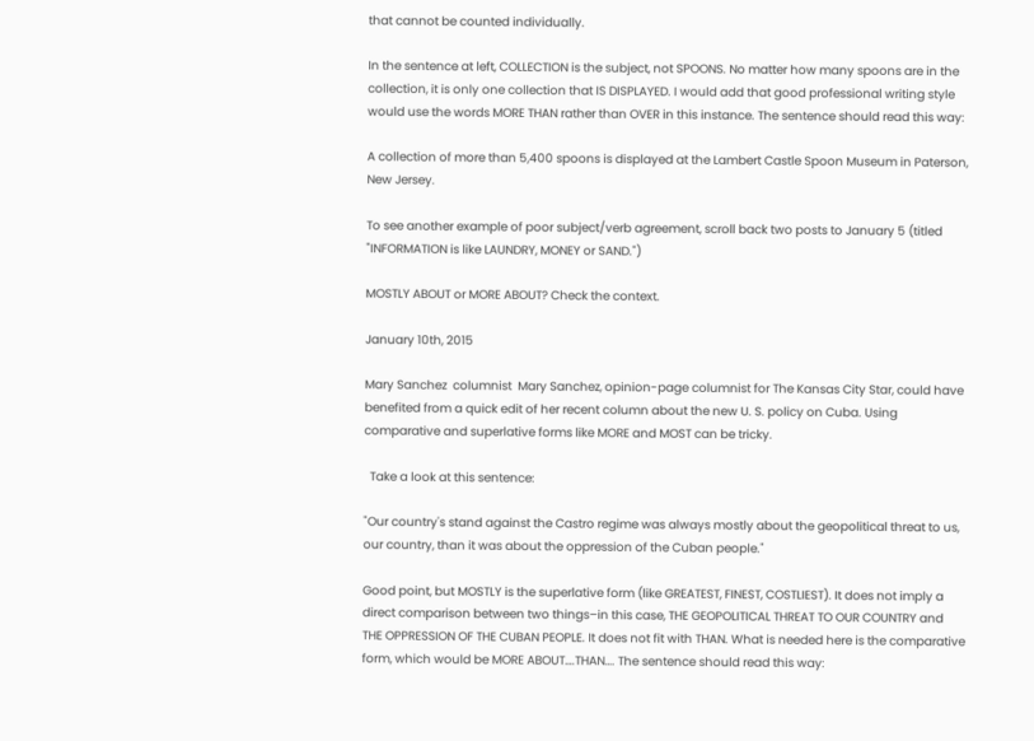that cannot be counted individually.

In the sentence at left, COLLECTION is the subject, not SPOONS. No matter how many spoons are in the collection, it is only one collection that IS DISPLAYED. I would add that good professional writing style would use the words MORE THAN rather than OVER in this instance. The sentence should read this way:

A collection of more than 5,400 spoons is displayed at the Lambert Castle Spoon Museum in Paterson, New Jersey.

To see another example of poor subject/verb agreement, scroll back two posts to January 5 (titled "INFORMATION is like LAUNDRY, MONEY or SAND.")

MOSTLY ABOUT or MORE ABOUT? Check the context.

January 10th, 2015

Mary Sanchez  columnist  Mary Sanchez, opinion-page columnist for The Kansas City Star, could have benefited from a quick edit of her recent column about the new U. S. policy on Cuba. Using comparative and superlative forms like MORE and MOST can be tricky.

  Take a look at this sentence:

"Our country's stand against the Castro regime was always mostly about the geopolitical threat to us, our country, than it was about the oppression of the Cuban people."

Good point, but MOSTLY is the superlative form (like GREATEST, FINEST, COSTLIEST). It does not imply a direct comparison between two things–in this case, THE GEOPOLITICAL THREAT TO OUR COUNTRY and THE OPPRESSION OF THE CUBAN PEOPLE. It does not fit with THAN. What is needed here is the comparative form, which would be MORE ABOUT….THAN…. The sentence should read this way: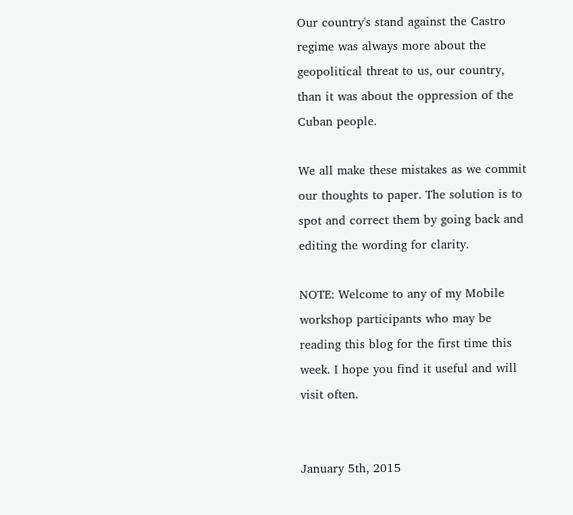Our country's stand against the Castro regime was always more about the geopolitical threat to us, our country, than it was about the oppression of the Cuban people.

We all make these mistakes as we commit our thoughts to paper. The solution is to spot and correct them by going back and editing the wording for clarity.

NOTE: Welcome to any of my Mobile workshop participants who may be reading this blog for the first time this week. I hope you find it useful and will visit often.


January 5th, 2015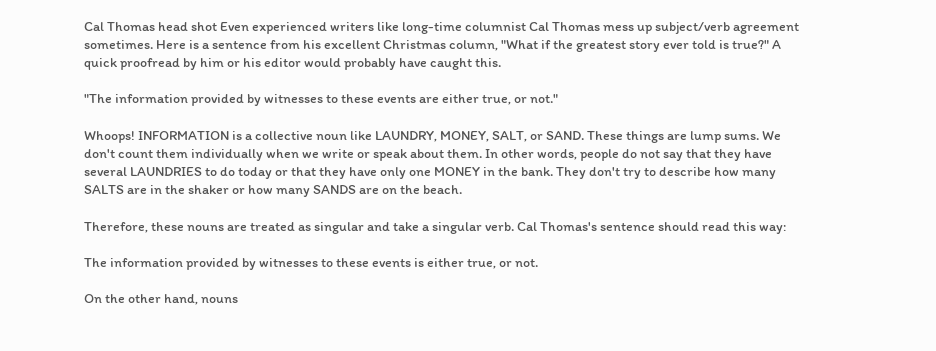Cal Thomas head shot Even experienced writers like long-time columnist Cal Thomas mess up subject/verb agreement sometimes. Here is a sentence from his excellent Christmas column, "What if the greatest story ever told is true?" A quick proofread by him or his editor would probably have caught this.

"The information provided by witnesses to these events are either true, or not."

Whoops! INFORMATION is a collective noun like LAUNDRY, MONEY, SALT, or SAND. These things are lump sums. We don't count them individually when we write or speak about them. In other words, people do not say that they have several LAUNDRIES to do today or that they have only one MONEY in the bank. They don't try to describe how many SALTS are in the shaker or how many SANDS are on the beach.

Therefore, these nouns are treated as singular and take a singular verb. Cal Thomas's sentence should read this way:

The information provided by witnesses to these events is either true, or not.

On the other hand, nouns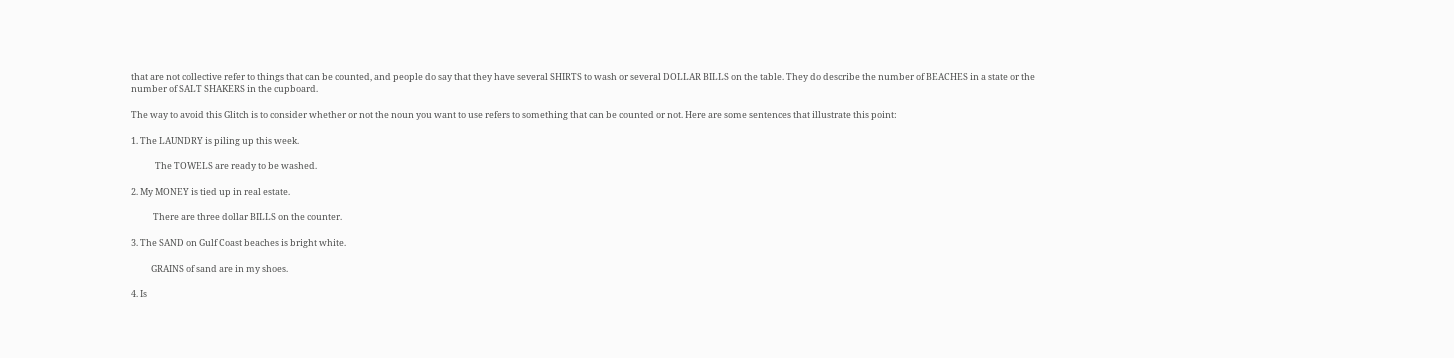that are not collective refer to things that can be counted, and people do say that they have several SHIRTS to wash or several DOLLAR BILLS on the table. They do describe the number of BEACHES in a state or the number of SALT SHAKERS in the cupboard.

The way to avoid this Glitch is to consider whether or not the noun you want to use refers to something that can be counted or not. Here are some sentences that illustrate this point:

1. The LAUNDRY is piling up this week.

            The TOWELS are ready to be washed.

2. My MONEY is tied up in real estate.

           There are three dollar BILLS on the counter.

3. The SAND on Gulf Coast beaches is bright white.

          GRAINS of sand are in my shoes.

4. Is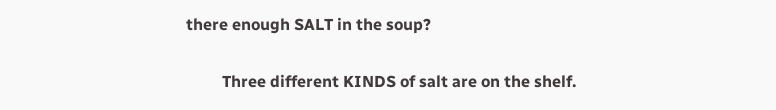there enough SALT in the soup?

         Three different KINDS of salt are on the shelf.